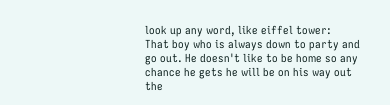look up any word, like eiffel tower:
That boy who is always down to party and go out. He doesn't like to be home so any chance he gets he will be on his way out the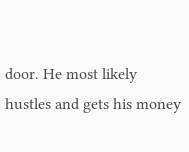door. He most likely hustles and gets his money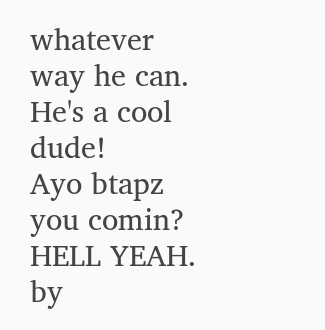whatever way he can. He's a cool dude!
Ayo btapz you comin? HELL YEAH.
by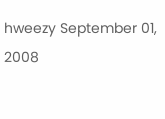hweezy September 01, 2008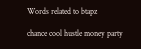Words related to btapz

chance cool hustle money party